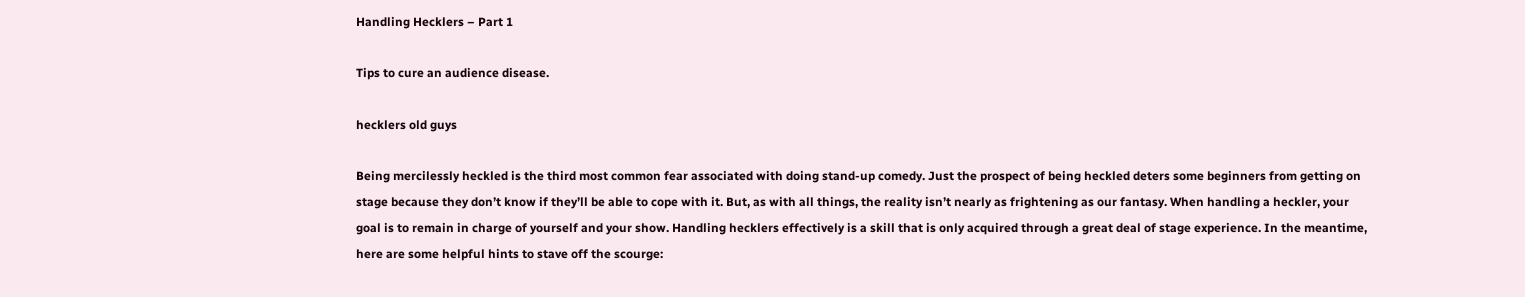Handling Hecklers – Part 1

Tips to cure an audience disease.

hecklers old guys

Being mercilessly heckled is the third most common fear associated with doing stand-up comedy. Just the prospect of being heckled deters some beginners from getting on stage because they don’t know if they’ll be able to cope with it. But, as with all things, the reality isn’t nearly as frightening as our fantasy. When handling a heckler, your goal is to remain in charge of yourself and your show. Handling hecklers effectively is a skill that is only acquired through a great deal of stage experience. In the meantime, here are some helpful hints to stave off the scourge: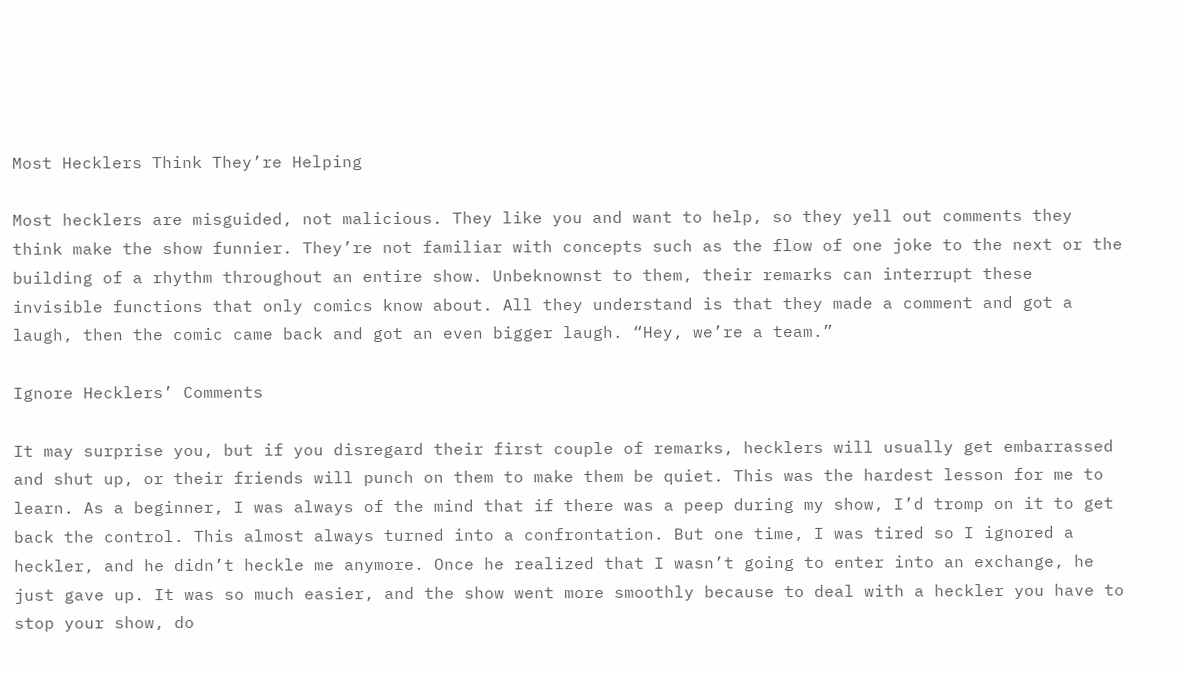Most Hecklers Think They’re Helping

Most hecklers are misguided, not malicious. They like you and want to help, so they yell out comments they think make the show funnier. They’re not familiar with concepts such as the flow of one joke to the next or the building of a rhythm throughout an entire show. Unbeknownst to them, their remarks can interrupt these invisible functions that only comics know about. All they understand is that they made a comment and got a laugh, then the comic came back and got an even bigger laugh. “Hey, we’re a team.”

Ignore Hecklers’ Comments

It may surprise you, but if you disregard their first couple of remarks, hecklers will usually get embarrassed and shut up, or their friends will punch on them to make them be quiet. This was the hardest lesson for me to learn. As a beginner, I was always of the mind that if there was a peep during my show, I’d tromp on it to get back the control. This almost always turned into a confrontation. But one time, I was tired so I ignored a heckler, and he didn’t heckle me anymore. Once he realized that I wasn’t going to enter into an exchange, he just gave up. It was so much easier, and the show went more smoothly because to deal with a heckler you have to stop your show, do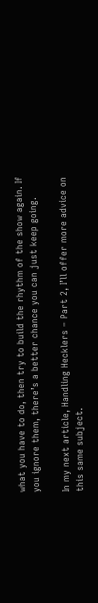what you have to do, then try to build the rhythm of the show again. If you ignore them, there’s a better chance you can just keep going.

In my next article, Handling Hecklers – Part 2, I’ll offer more advice on this same subject.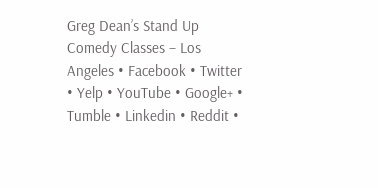Greg Dean’s Stand Up Comedy Classes – Los Angeles • Facebook • Twitter • Yelp • YouTube • Google+ • Tumble • Linkedin • Reddit •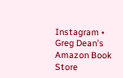Instagram • Greg Dean’s Amazon Book Store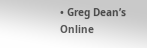• Greg Dean’s Online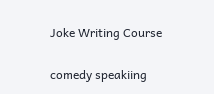Joke Writing Course

comedy speakiing